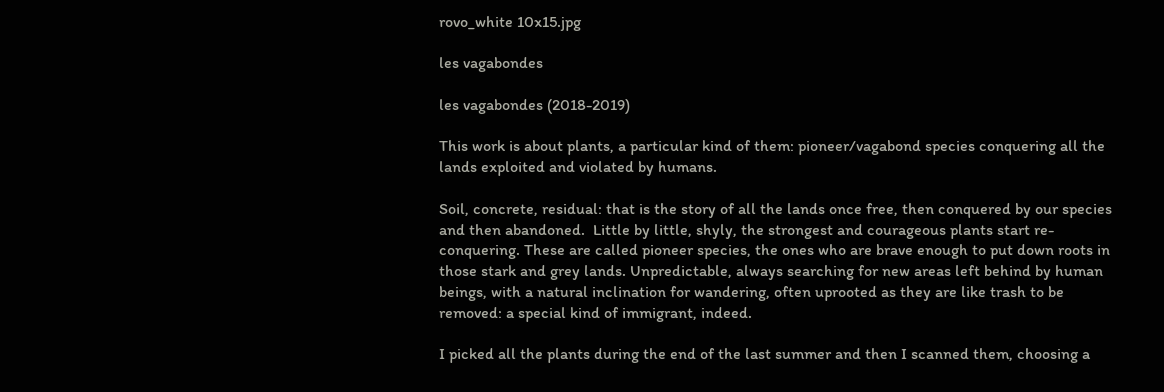rovo_white 10x15.jpg

les vagabondes

les vagabondes (2018-2019)

This work is about plants, a particular kind of them: pioneer/vagabond species conquering all the lands exploited and violated by humans.

Soil, concrete, residual: that is the story of all the lands once free, then conquered by our species and then abandoned.  Little by little, shyly, the strongest and courageous plants start re-conquering. These are called pioneer species, the ones who are brave enough to put down roots in those stark and grey lands. Unpredictable, always searching for new areas left behind by human beings, with a natural inclination for wandering, often uprooted as they are like trash to be removed: a special kind of immigrant, indeed.

I picked all the plants during the end of the last summer and then I scanned them, choosing a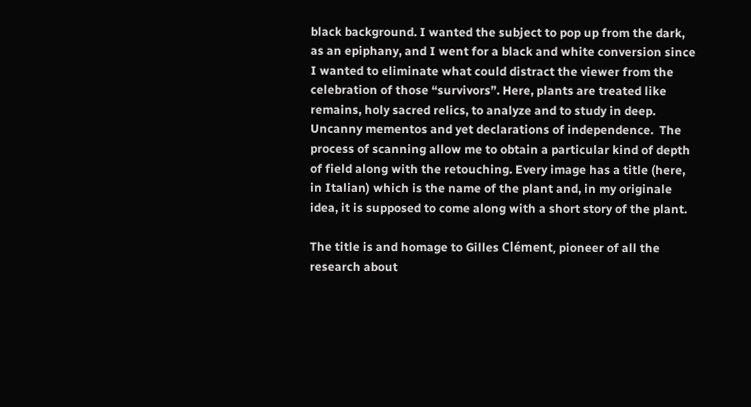black background. I wanted the subject to pop up from the dark, as an epiphany, and I went for a black and white conversion since I wanted to eliminate what could distract the viewer from the celebration of those “survivors”. Here, plants are treated like remains, holy sacred relics, to analyze and to study in deep. Uncanny mementos and yet declarations of independence.  The process of scanning allow me to obtain a particular kind of depth of field along with the retouching. Every image has a title (here, in Italian) which is the name of the plant and, in my originale idea, it is supposed to come along with a short story of the plant.

The title is and homage to Gilles Clément, pioneer of all the research about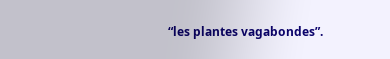“les plantes vagabondes”.